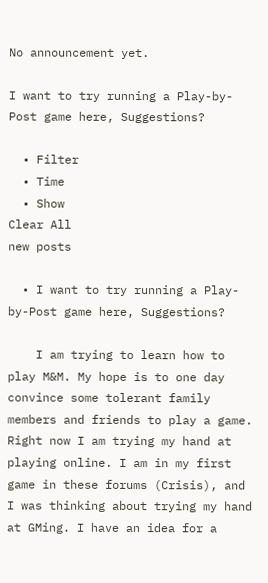No announcement yet.

I want to try running a Play-by-Post game here, Suggestions?

  • Filter
  • Time
  • Show
Clear All
new posts

  • I want to try running a Play-by-Post game here, Suggestions?

    I am trying to learn how to play M&M. My hope is to one day convince some tolerant family members and friends to play a game. Right now I am trying my hand at playing online. I am in my first game in these forums (Crisis), and I was thinking about trying my hand at GMing. I have an idea for a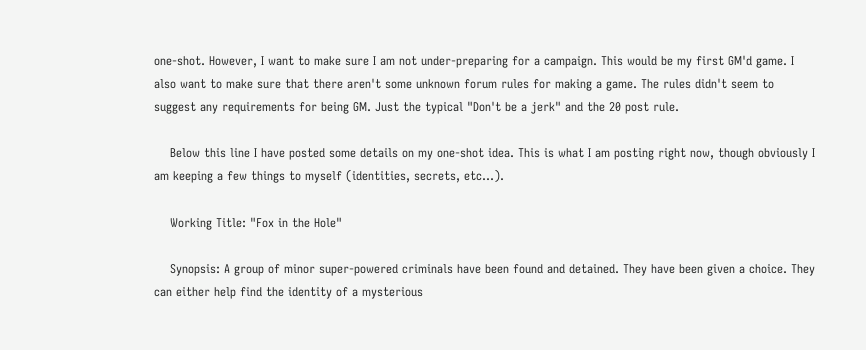one-shot. However, I want to make sure I am not under-preparing for a campaign. This would be my first GM'd game. I also want to make sure that there aren't some unknown forum rules for making a game. The rules didn't seem to suggest any requirements for being GM. Just the typical "Don't be a jerk" and the 20 post rule.

    Below this line I have posted some details on my one-shot idea. This is what I am posting right now, though obviously I am keeping a few things to myself (identities, secrets, etc...).

    Working Title: "Fox in the Hole"

    Synopsis: A group of minor super-powered criminals have been found and detained. They have been given a choice. They can either help find the identity of a mysterious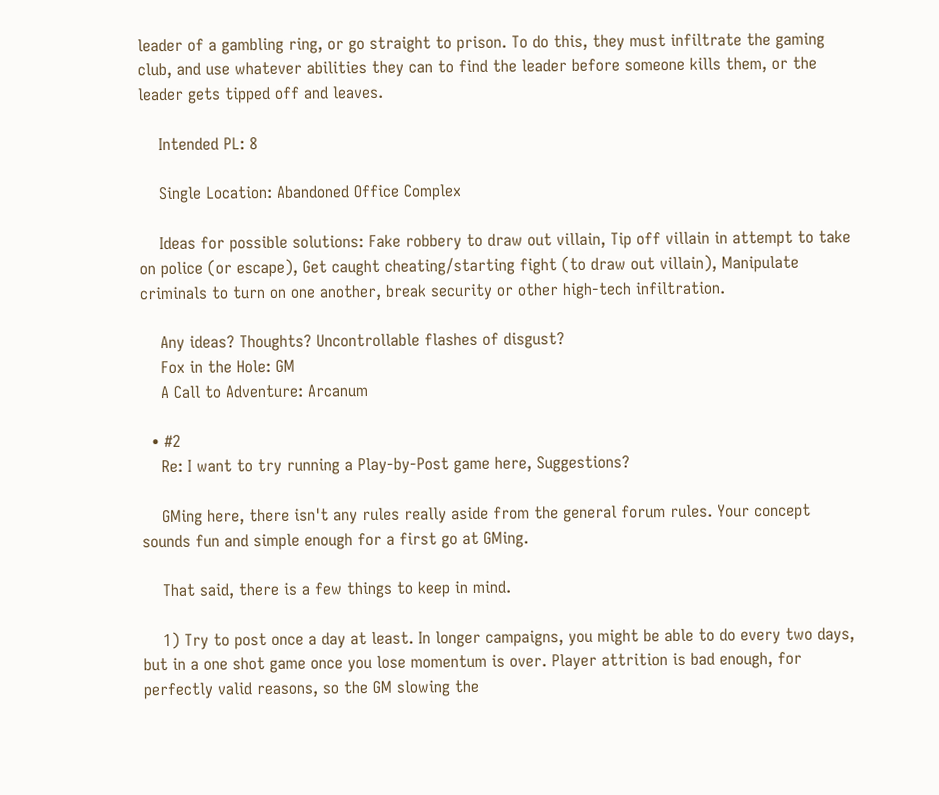leader of a gambling ring, or go straight to prison. To do this, they must infiltrate the gaming club, and use whatever abilities they can to find the leader before someone kills them, or the leader gets tipped off and leaves.

    Intended PL: 8

    Single Location: Abandoned Office Complex

    Ideas for possible solutions: Fake robbery to draw out villain, Tip off villain in attempt to take on police (or escape), Get caught cheating/starting fight (to draw out villain), Manipulate criminals to turn on one another, break security or other high-tech infiltration.

    Any ideas? Thoughts? Uncontrollable flashes of disgust?
    Fox in the Hole: GM
    A Call to Adventure: Arcanum

  • #2
    Re: I want to try running a Play-by-Post game here, Suggestions?

    GMing here, there isn't any rules really aside from the general forum rules. Your concept sounds fun and simple enough for a first go at GMing.

    That said, there is a few things to keep in mind.

    1) Try to post once a day at least. In longer campaigns, you might be able to do every two days, but in a one shot game once you lose momentum is over. Player attrition is bad enough, for perfectly valid reasons, so the GM slowing the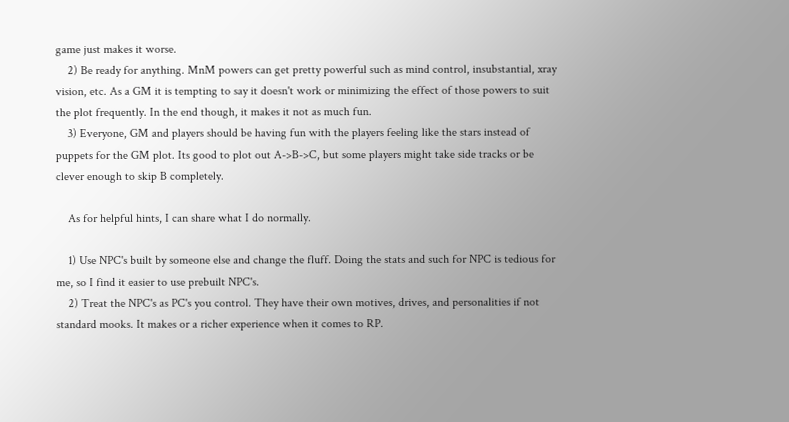game just makes it worse.
    2) Be ready for anything. MnM powers can get pretty powerful such as mind control, insubstantial, xray vision, etc. As a GM it is tempting to say it doesn't work or minimizing the effect of those powers to suit the plot frequently. In the end though, it makes it not as much fun.
    3) Everyone, GM and players should be having fun with the players feeling like the stars instead of puppets for the GM plot. Its good to plot out A->B->C, but some players might take side tracks or be clever enough to skip B completely.

    As for helpful hints, I can share what I do normally.

    1) Use NPC's built by someone else and change the fluff. Doing the stats and such for NPC is tedious for me, so I find it easier to use prebuilt NPC's.
    2) Treat the NPC's as PC's you control. They have their own motives, drives, and personalities if not standard mooks. It makes or a richer experience when it comes to RP.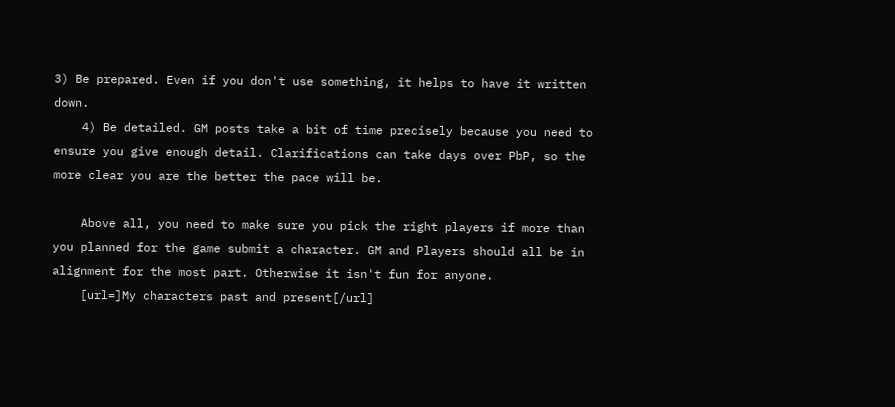3) Be prepared. Even if you don't use something, it helps to have it written down.
    4) Be detailed. GM posts take a bit of time precisely because you need to ensure you give enough detail. Clarifications can take days over PbP, so the more clear you are the better the pace will be.

    Above all, you need to make sure you pick the right players if more than you planned for the game submit a character. GM and Players should all be in alignment for the most part. Otherwise it isn't fun for anyone.
    [url=]My characters past and present[/url]